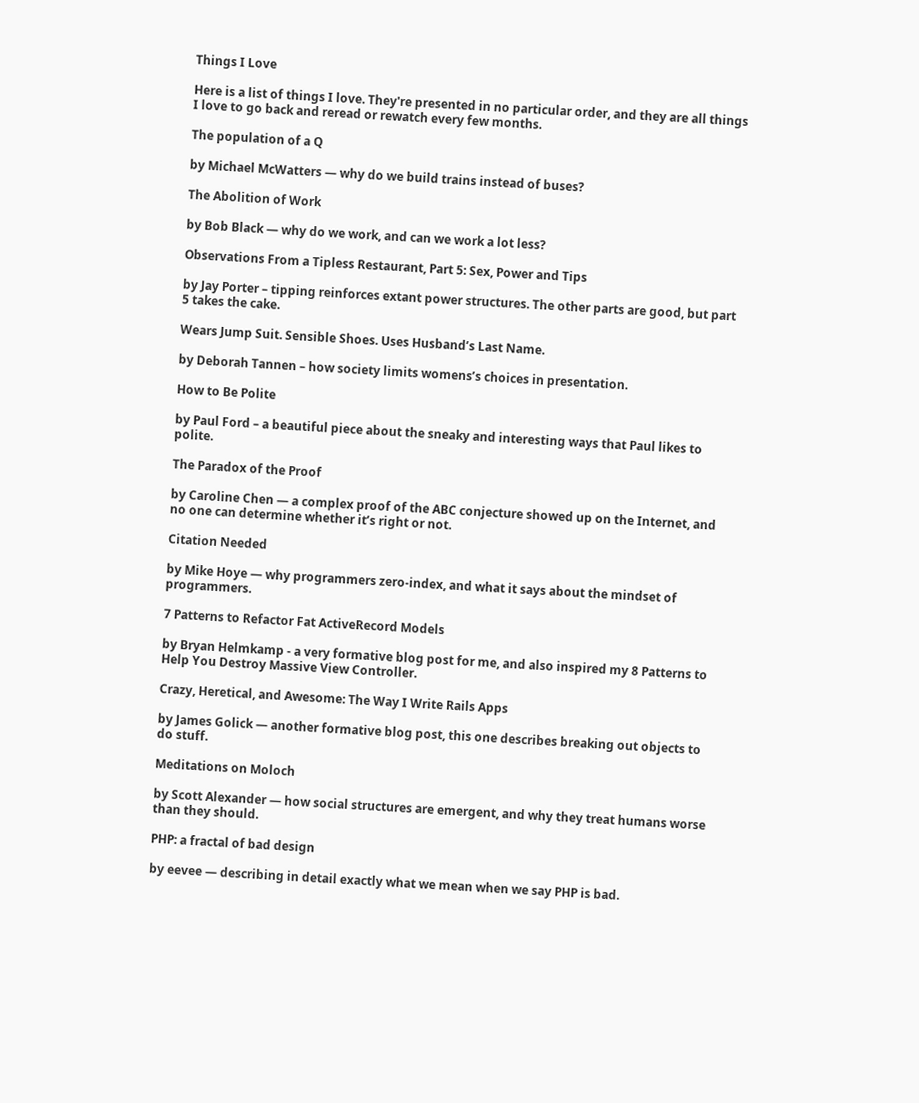Things I Love

Here is a list of things I love. They're presented in no particular order, and they are all things I love to go back and reread or rewatch every few months.

The population of a Q

by Michael McWatters — why do we build trains instead of buses?

The Abolition of Work

by Bob Black — why do we work, and can we work a lot less?

Observations From a Tipless Restaurant, Part 5: Sex, Power and Tips

by Jay Porter – tipping reinforces extant power structures. The other parts are good, but part 5 takes the cake.

Wears Jump Suit. Sensible Shoes. Uses Husband’s Last Name.

by Deborah Tannen – how society limits womens’s choices in presentation.

How to Be Polite

by Paul Ford – a beautiful piece about the sneaky and interesting ways that Paul likes to polite.

The Paradox of the Proof

by Caroline Chen — a complex proof of the ABC conjecture showed up on the Internet, and no one can determine whether it’s right or not.

Citation Needed

by Mike Hoye — why programmers zero-index, and what it says about the mindset of programmers.

7 Patterns to Refactor Fat ActiveRecord Models

by Bryan Helmkamp - a very formative blog post for me, and also inspired my 8 Patterns to Help You Destroy Massive View Controller.

Crazy, Heretical, and Awesome: The Way I Write Rails Apps

by James Golick — another formative blog post, this one describes breaking out objects to do stuff.

Meditations on Moloch

by Scott Alexander — how social structures are emergent, and why they treat humans worse than they should.

PHP: a fractal of bad design

by eevee — describing in detail exactly what we mean when we say PHP is bad.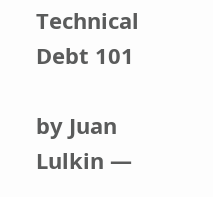Technical Debt 101

by Juan Lulkin —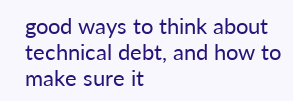good ways to think about technical debt, and how to make sure it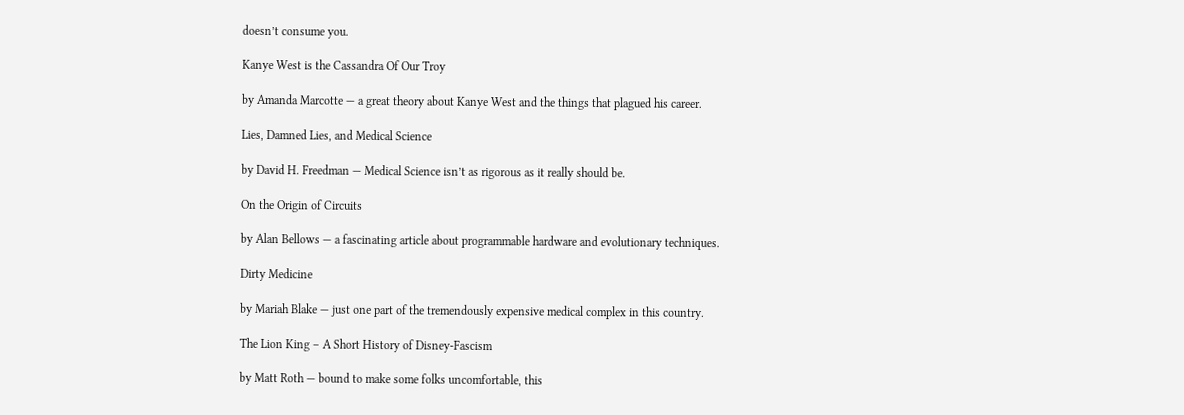doesn’t consume you.

Kanye West is the Cassandra Of Our Troy

by Amanda Marcotte — a great theory about Kanye West and the things that plagued his career.

Lies, Damned Lies, and Medical Science

by David H. Freedman — Medical Science isn’t as rigorous as it really should be.

On the Origin of Circuits

by Alan Bellows — a fascinating article about programmable hardware and evolutionary techniques.

Dirty Medicine

by Mariah Blake — just one part of the tremendously expensive medical complex in this country.

The Lion King – A Short History of Disney-Fascism

by Matt Roth — bound to make some folks uncomfortable, this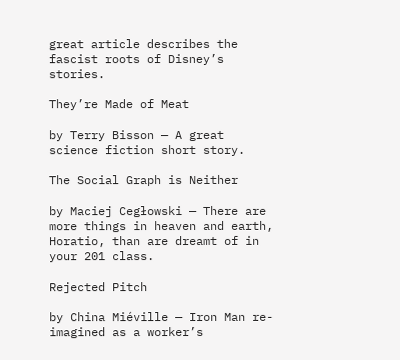great article describes the fascist roots of Disney’s stories.

They’re Made of Meat

by Terry Bisson — A great science fiction short story.

The Social Graph is Neither

by Maciej Cegłowski — There are more things in heaven and earth, Horatio, than are dreamt of in your 201 class.

Rejected Pitch

by China Miéville — Iron Man re-imagined as a worker’s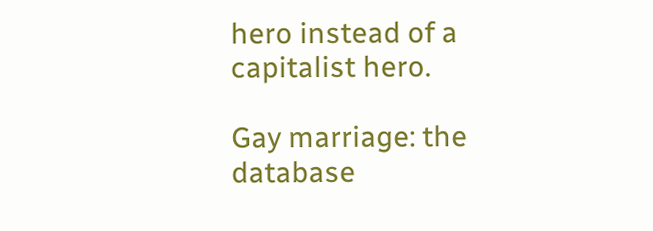hero instead of a capitalist hero.

Gay marriage: the database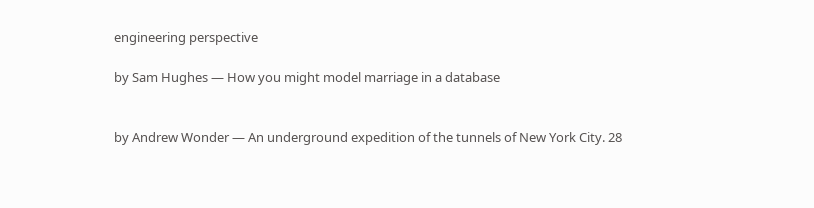engineering perspective

by Sam Hughes — How you might model marriage in a database


by Andrew Wonder — An underground expedition of the tunnels of New York City. 28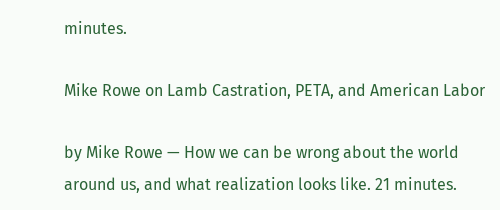minutes.

Mike Rowe on Lamb Castration, PETA, and American Labor

by Mike Rowe — How we can be wrong about the world around us, and what realization looks like. 21 minutes.